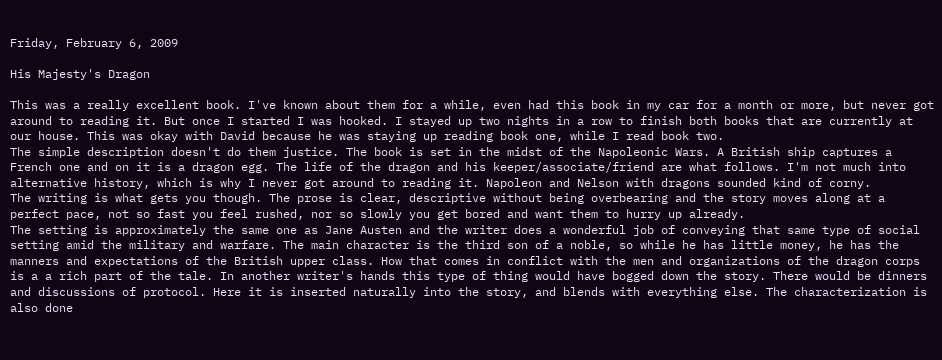Friday, February 6, 2009

His Majesty's Dragon

This was a really excellent book. I've known about them for a while, even had this book in my car for a month or more, but never got around to reading it. But once I started I was hooked. I stayed up two nights in a row to finish both books that are currently at our house. This was okay with David because he was staying up reading book one, while I read book two.
The simple description doesn't do them justice. The book is set in the midst of the Napoleonic Wars. A British ship captures a French one and on it is a dragon egg. The life of the dragon and his keeper/associate/friend are what follows. I'm not much into alternative history, which is why I never got around to reading it. Napoleon and Nelson with dragons sounded kind of corny.
The writing is what gets you though. The prose is clear, descriptive without being overbearing and the story moves along at a perfect pace, not so fast you feel rushed, nor so slowly you get bored and want them to hurry up already.
The setting is approximately the same one as Jane Austen and the writer does a wonderful job of conveying that same type of social setting amid the military and warfare. The main character is the third son of a noble, so while he has little money, he has the manners and expectations of the British upper class. How that comes in conflict with the men and organizations of the dragon corps is a a rich part of the tale. In another writer's hands this type of thing would have bogged down the story. There would be dinners and discussions of protocol. Here it is inserted naturally into the story, and blends with everything else. The characterization is also done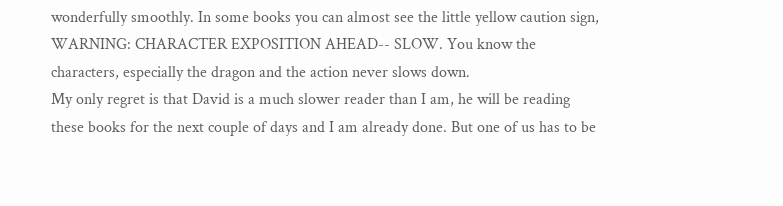wonderfully smoothly. In some books you can almost see the little yellow caution sign, WARNING: CHARACTER EXPOSITION AHEAD-- SLOW. You know the characters, especially the dragon and the action never slows down.
My only regret is that David is a much slower reader than I am, he will be reading these books for the next couple of days and I am already done. But one of us has to be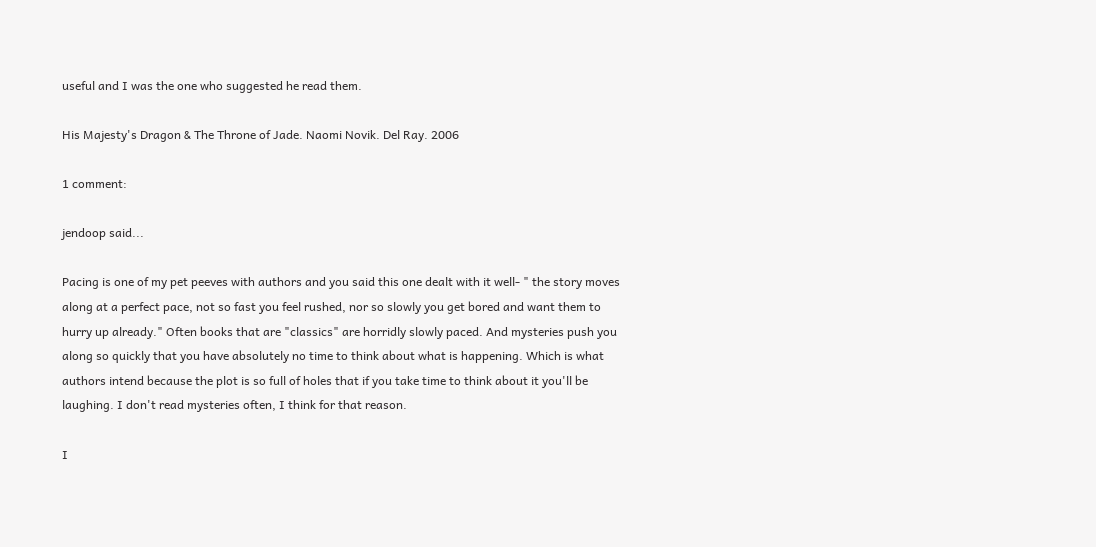useful and I was the one who suggested he read them.

His Majesty's Dragon & The Throne of Jade. Naomi Novik. Del Ray. 2006

1 comment:

jendoop said...

Pacing is one of my pet peeves with authors and you said this one dealt with it well- " the story moves along at a perfect pace, not so fast you feel rushed, nor so slowly you get bored and want them to hurry up already." Often books that are "classics" are horridly slowly paced. And mysteries push you along so quickly that you have absolutely no time to think about what is happening. Which is what authors intend because the plot is so full of holes that if you take time to think about it you'll be laughing. I don't read mysteries often, I think for that reason.

I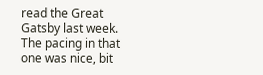read the Great Gatsby last week. The pacing in that one was nice, bit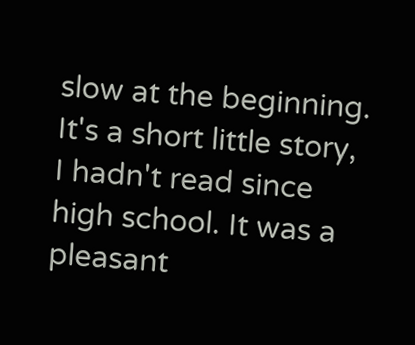slow at the beginning. It's a short little story, I hadn't read since high school. It was a pleasant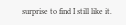surprise to find I still like it.